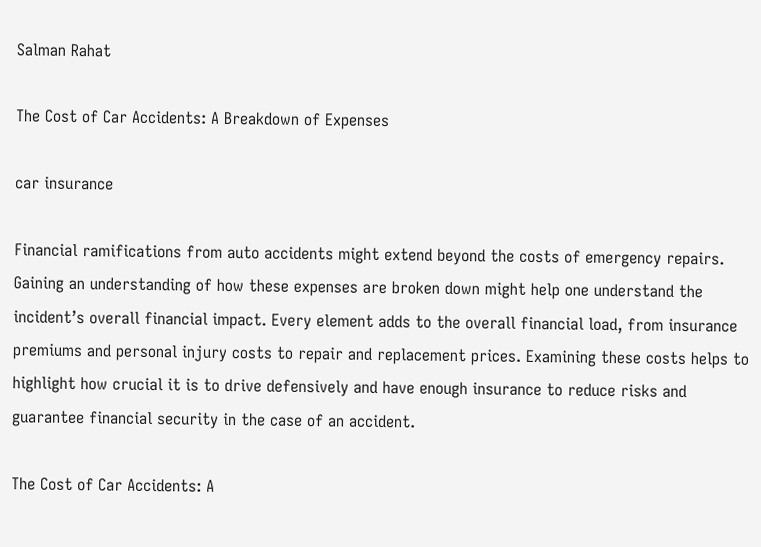Salman Rahat

The Cost of Car Accidents: A Breakdown of Expenses

car insurance

Financial ramifications from auto accidents might extend beyond the costs of emergency repairs. Gaining an understanding of how these expenses are broken down might help one understand the incident’s overall financial impact. Every element adds to the overall financial load, from insurance premiums and personal injury costs to repair and replacement prices. Examining these costs helps to highlight how crucial it is to drive defensively and have enough insurance to reduce risks and guarantee financial security in the case of an accident.

The Cost of Car Accidents: A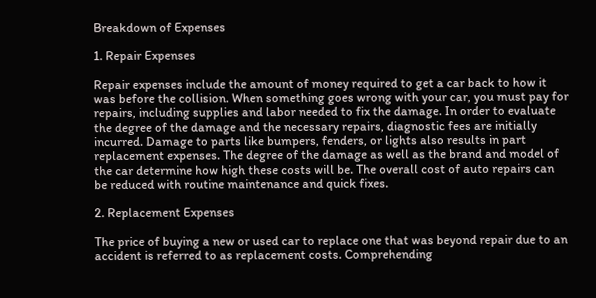Breakdown of Expenses

1. Repair Expenses

Repair expenses include the amount of money required to get a car back to how it was before the collision. When something goes wrong with your car, you must pay for repairs, including supplies and labor needed to fix the damage. In order to evaluate the degree of the damage and the necessary repairs, diagnostic fees are initially incurred. Damage to parts like bumpers, fenders, or lights also results in part replacement expenses. The degree of the damage as well as the brand and model of the car determine how high these costs will be. The overall cost of auto repairs can be reduced with routine maintenance and quick fixes.

2. Replacement Expenses

The price of buying a new or used car to replace one that was beyond repair due to an accident is referred to as replacement costs. Comprehending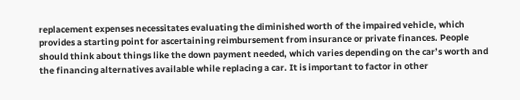replacement expenses necessitates evaluating the diminished worth of the impaired vehicle, which provides a starting point for ascertaining reimbursement from insurance or private finances. People should think about things like the down payment needed, which varies depending on the car’s worth and the financing alternatives available while replacing a car. It is important to factor in other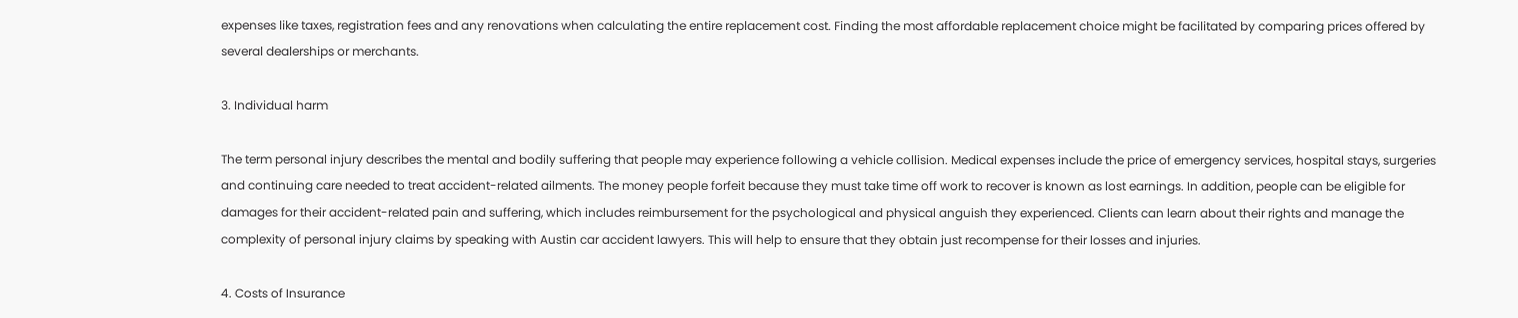expenses like taxes, registration fees and any renovations when calculating the entire replacement cost. Finding the most affordable replacement choice might be facilitated by comparing prices offered by several dealerships or merchants.

3. Individual harm

The term personal injury describes the mental and bodily suffering that people may experience following a vehicle collision. Medical expenses include the price of emergency services, hospital stays, surgeries  and continuing care needed to treat accident-related ailments. The money people forfeit because they must take time off work to recover is known as lost earnings. In addition, people can be eligible for damages for their accident-related pain and suffering, which includes reimbursement for the psychological and physical anguish they experienced. Clients can learn about their rights and manage the complexity of personal injury claims by speaking with Austin car accident lawyers. This will help to ensure that they obtain just recompense for their losses and injuries.

4. Costs of Insurance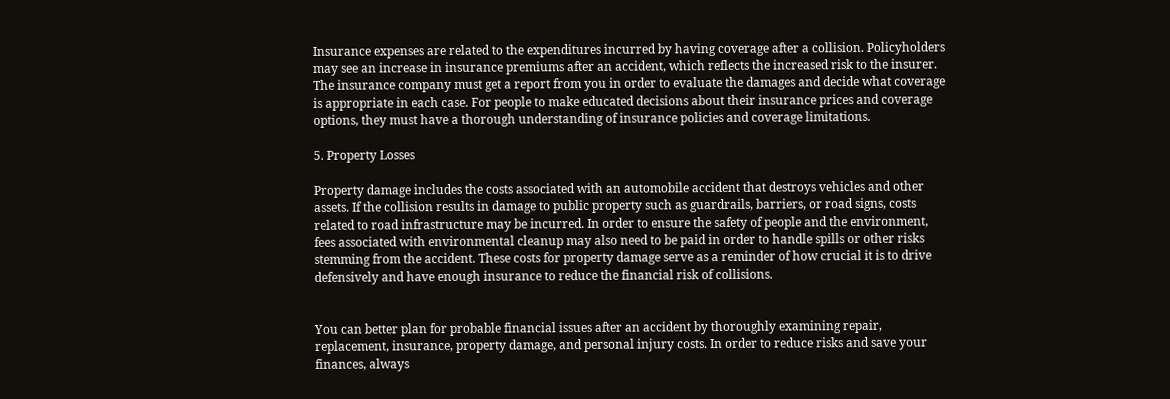Insurance expenses are related to the expenditures incurred by having coverage after a collision. Policyholders may see an increase in insurance premiums after an accident, which reflects the increased risk to the insurer. The insurance company must get a report from you in order to evaluate the damages and decide what coverage is appropriate in each case. For people to make educated decisions about their insurance prices and coverage options, they must have a thorough understanding of insurance policies and coverage limitations.

5. Property Losses

Property damage includes the costs associated with an automobile accident that destroys vehicles and other assets. If the collision results in damage to public property such as guardrails, barriers, or road signs, costs related to road infrastructure may be incurred. In order to ensure the safety of people and the environment, fees associated with environmental cleanup may also need to be paid in order to handle spills or other risks stemming from the accident. These costs for property damage serve as a reminder of how crucial it is to drive defensively and have enough insurance to reduce the financial risk of collisions.


You can better plan for probable financial issues after an accident by thoroughly examining repair, replacement, insurance, property damage, and personal injury costs. In order to reduce risks and save your finances, always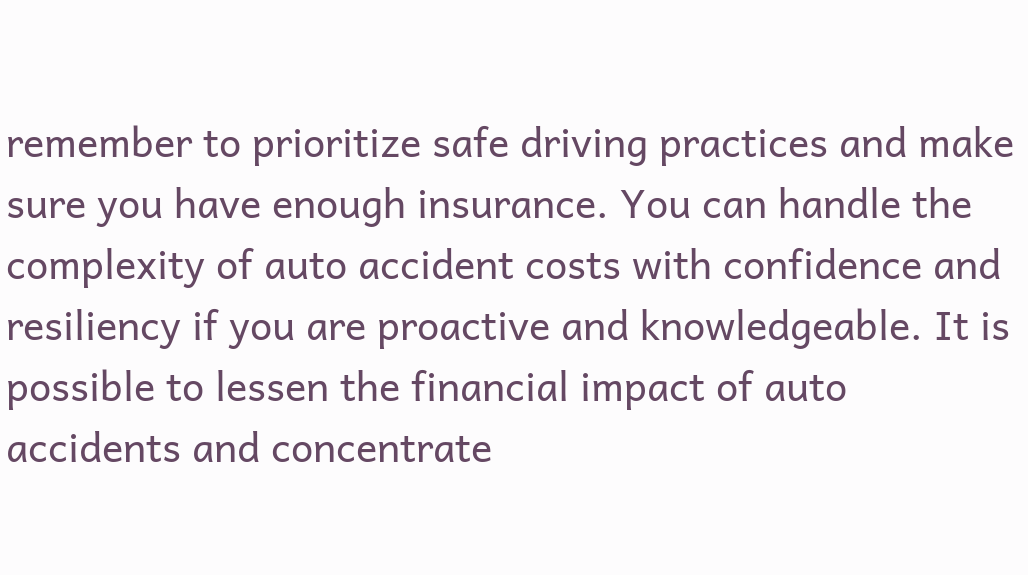remember to prioritize safe driving practices and make sure you have enough insurance. You can handle the complexity of auto accident costs with confidence and resiliency if you are proactive and knowledgeable. It is possible to lessen the financial impact of auto accidents and concentrate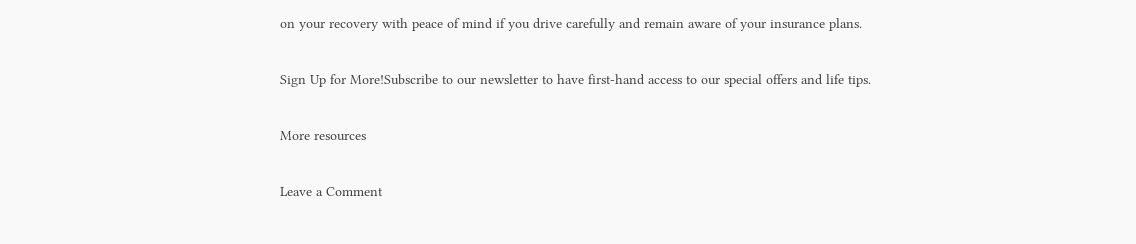on your recovery with peace of mind if you drive carefully and remain aware of your insurance plans.

Sign Up for More!Subscribe to our newsletter to have first-hand access to our special offers and life tips.

More resources

Leave a Comment